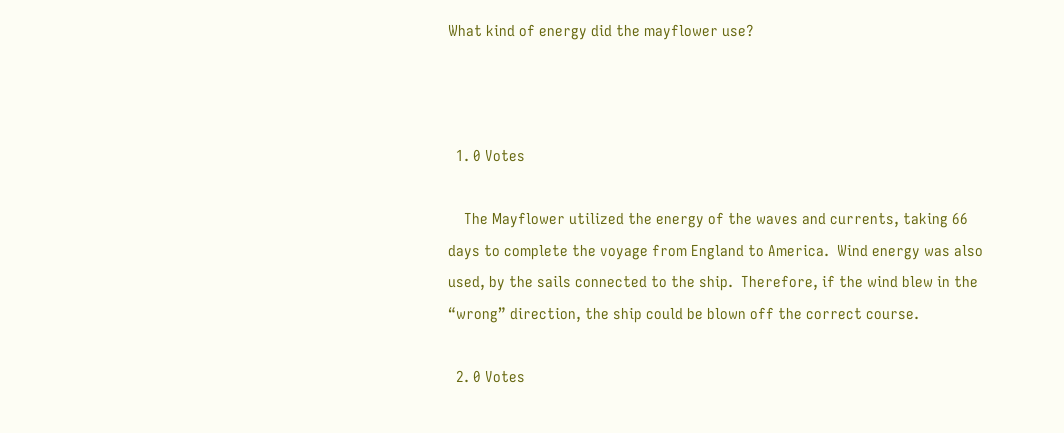What kind of energy did the mayflower use?



  1. 0 Votes

    The Mayflower utilized the energy of the waves and currents, taking 66 days to complete the voyage from England to America.  Wind energy was also used, by the sails connected to the ship.  Therefore, if the wind blew in the “wrong” direction, the ship could be blown off the correct course.

  2. 0 Votes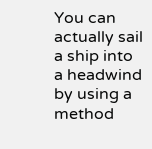You can actually sail a ship into a headwind by using a method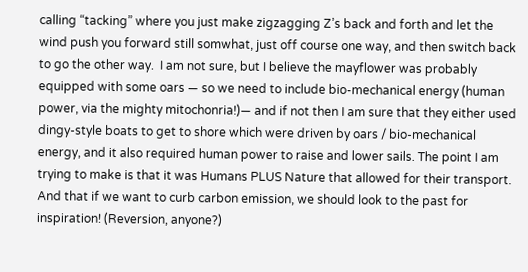calling “tacking” where you just make zigzagging Z’s back and forth and let the wind push you forward still somwhat, just off course one way, and then switch back to go the other way.  I am not sure, but I believe the mayflower was probably equipped with some oars — so we need to include bio-mechanical energy (human power, via the mighty mitochonria!)— and if not then I am sure that they either used dingy-style boats to get to shore which were driven by oars / bio-mechanical energy, and it also required human power to raise and lower sails. The point I am trying to make is that it was Humans PLUS Nature that allowed for their transport. And that if we want to curb carbon emission, we should look to the past for inspiration! (Reversion, anyone?)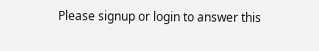Please signup or login to answer this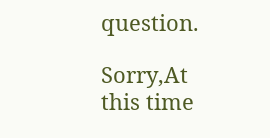question.

Sorry,At this time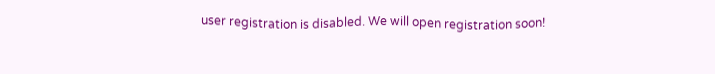user registration is disabled. We will open registration soon!